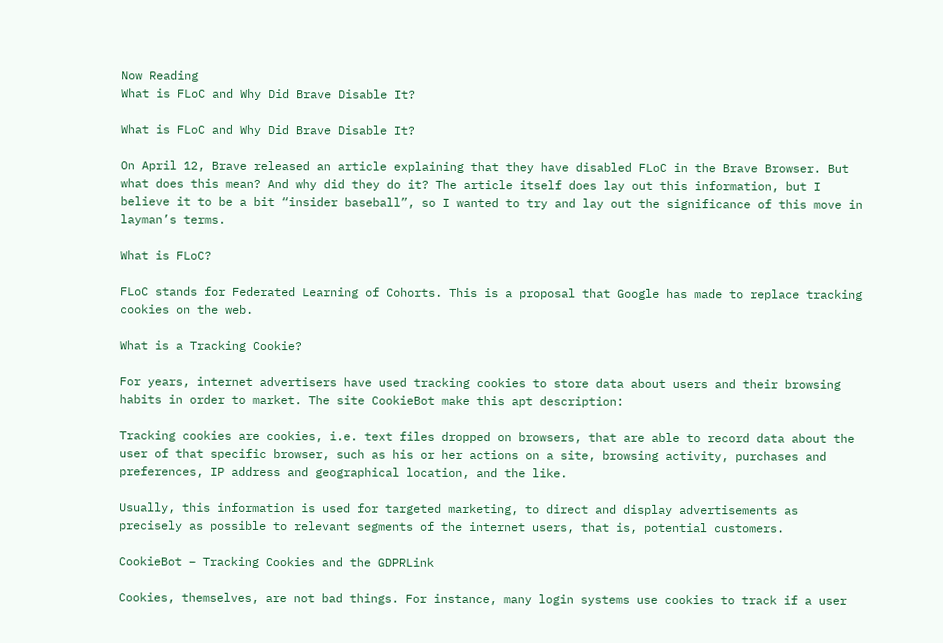Now Reading
What is FLoC and Why Did Brave Disable It?

What is FLoC and Why Did Brave Disable It?

On April 12, Brave released an article explaining that they have disabled FLoC in the Brave Browser. But what does this mean? And why did they do it? The article itself does lay out this information, but I believe it to be a bit “insider baseball”, so I wanted to try and lay out the significance of this move in layman’s terms.

What is FLoC?

FLoC stands for Federated Learning of Cohorts. This is a proposal that Google has made to replace tracking cookies on the web.

What is a Tracking Cookie?

For years, internet advertisers have used tracking cookies to store data about users and their browsing habits in order to market. The site CookieBot make this apt description:

Tracking cookies are cookies, i.e. text files dropped on browsers, that are able to record data about the user of that specific browser, such as his or her actions on a site, browsing activity, purchases and preferences, IP address and geographical location, and the like.

Usually, this information is used for targeted marketing, to direct and display advertisements as precisely as possible to relevant segments of the internet users, that is, potential customers.

CookieBot – Tracking Cookies and the GDPRLink

Cookies, themselves, are not bad things. For instance, many login systems use cookies to track if a user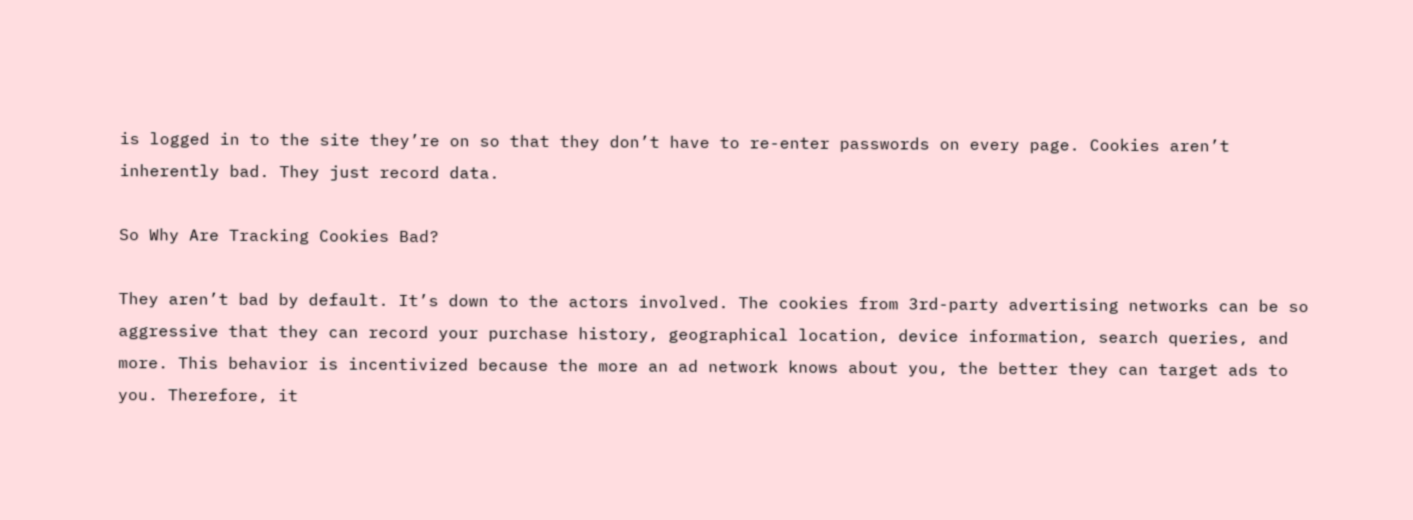is logged in to the site they’re on so that they don’t have to re-enter passwords on every page. Cookies aren’t inherently bad. They just record data.

So Why Are Tracking Cookies Bad?

They aren’t bad by default. It’s down to the actors involved. The cookies from 3rd-party advertising networks can be so aggressive that they can record your purchase history, geographical location, device information, search queries, and more. This behavior is incentivized because the more an ad network knows about you, the better they can target ads to you. Therefore, it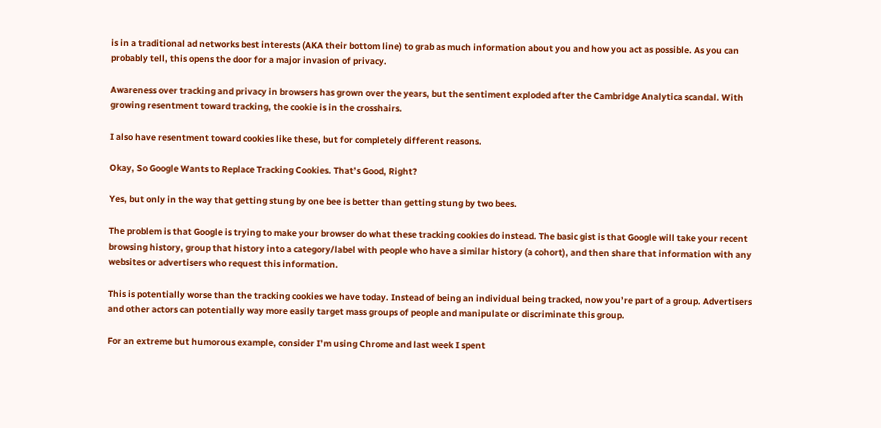is in a traditional ad networks best interests (AKA their bottom line) to grab as much information about you and how you act as possible. As you can probably tell, this opens the door for a major invasion of privacy.

Awareness over tracking and privacy in browsers has grown over the years, but the sentiment exploded after the Cambridge Analytica scandal. With growing resentment toward tracking, the cookie is in the crosshairs.

I also have resentment toward cookies like these, but for completely different reasons.

Okay, So Google Wants to Replace Tracking Cookies. That’s Good, Right?

Yes, but only in the way that getting stung by one bee is better than getting stung by two bees.

The problem is that Google is trying to make your browser do what these tracking cookies do instead. The basic gist is that Google will take your recent browsing history, group that history into a category/label with people who have a similar history (a cohort), and then share that information with any websites or advertisers who request this information.

This is potentially worse than the tracking cookies we have today. Instead of being an individual being tracked, now you’re part of a group. Advertisers and other actors can potentially way more easily target mass groups of people and manipulate or discriminate this group.

For an extreme but humorous example, consider I’m using Chrome and last week I spent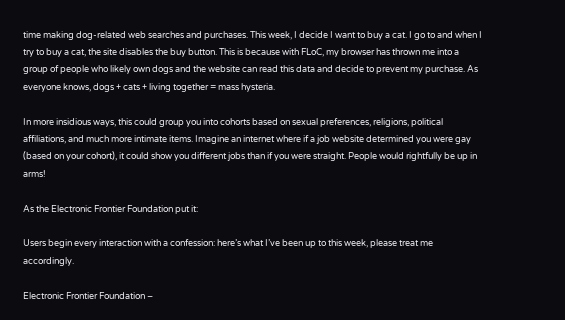time making dog-related web searches and purchases. This week, I decide I want to buy a cat. I go to and when I try to buy a cat, the site disables the buy button. This is because with FLoC, my browser has thrown me into a group of people who likely own dogs and the website can read this data and decide to prevent my purchase. As everyone knows, dogs + cats + living together = mass hysteria.

In more insidious ways, this could group you into cohorts based on sexual preferences, religions, political affiliations, and much more intimate items. Imagine an internet where if a job website determined you were gay (based on your cohort), it could show you different jobs than if you were straight. People would rightfully be up in arms!

As the Electronic Frontier Foundation put it:

Users begin every interaction with a confession: here’s what I’ve been up to this week, please treat me accordingly.

Electronic Frontier Foundation –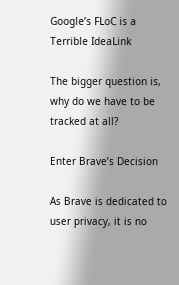Google’s FLoC is a Terrible IdeaLink

The bigger question is, why do we have to be tracked at all?

Enter Brave’s Decision

As Brave is dedicated to user privacy, it is no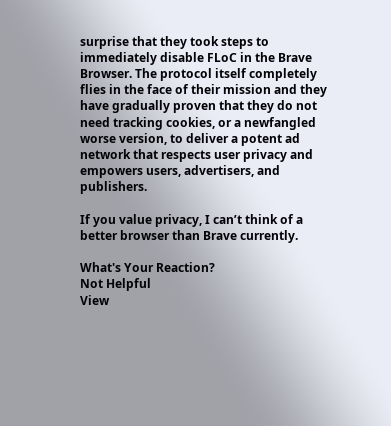surprise that they took steps to immediately disable FLoC in the Brave Browser. The protocol itself completely flies in the face of their mission and they have gradually proven that they do not need tracking cookies, or a newfangled worse version, to deliver a potent ad network that respects user privacy and empowers users, advertisers, and publishers.

If you value privacy, I can’t think of a better browser than Brave currently.

What's Your Reaction?
Not Helpful
View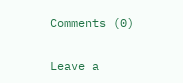Comments (0)

Leave a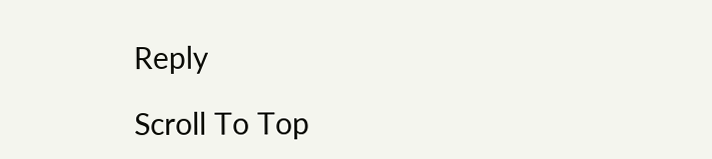Reply

Scroll To Top